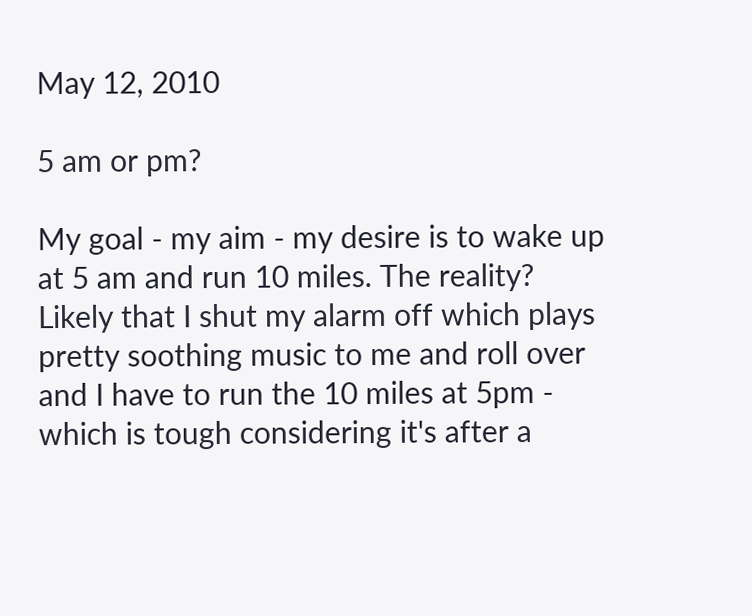May 12, 2010

5 am or pm?

My goal - my aim - my desire is to wake up at 5 am and run 10 miles. The reality? Likely that I shut my alarm off which plays pretty soothing music to me and roll over and I have to run the 10 miles at 5pm - which is tough considering it's after a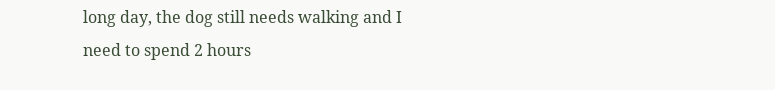long day, the dog still needs walking and I need to spend 2 hours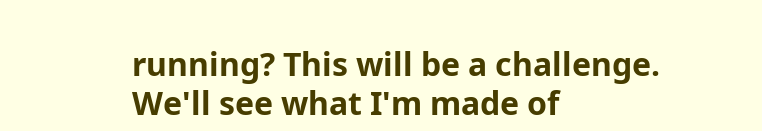running? This will be a challenge. We'll see what I'm made of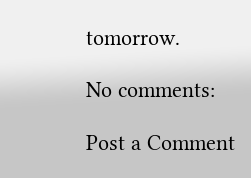tomorrow.

No comments:

Post a Comment